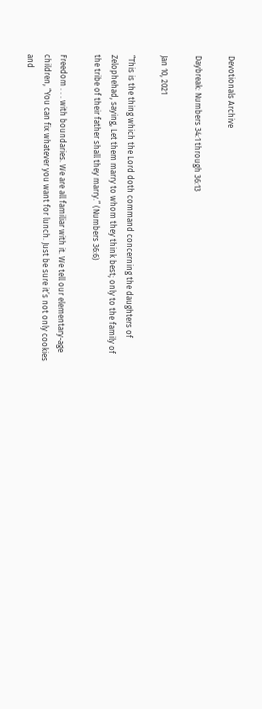Devotionals Archive

Daybreak: Numbers 34:1 through 36:13

Jan 10, 2021

“This is the thing which the Lord doth command concerning the daughters of Zelophehad, saying, Let them marry to whom they think best; only to the family of the tribe of their father shall they marry.” (Numbers 36:6)

Freedom . . . with boundaries. We are all familiar with it. We tell our elementary-age children, “You can fix whatever you want for lunch. Just be sure it’s not only cookies and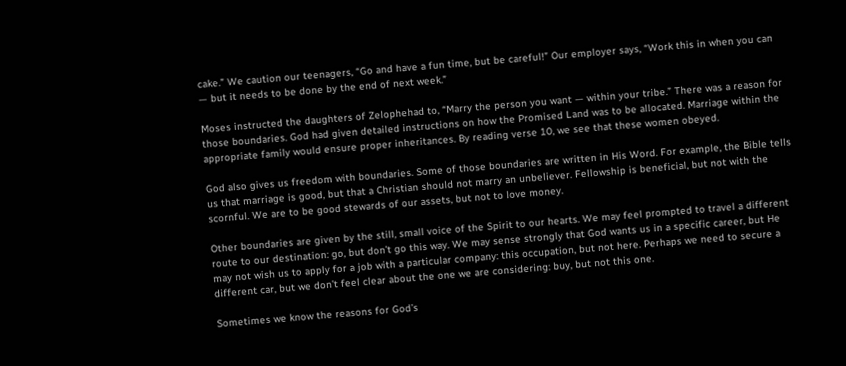cake.” We caution our teenagers, “Go and have a fun time, but be careful!” Our employer says, “Work this in when you can — but it needs to be done by the end of next week.”

Moses instructed the daughters of Zelophehad to, “Marry the person you want — within your tribe.” There was a reason for those boundaries. God had given detailed instructions on how the Promised Land was to be allocated. Marriage within the appropriate family would ensure proper inheritances. By reading verse 10, we see that these women obeyed.

God also gives us freedom with boundaries. Some of those boundaries are written in His Word. For example, the Bible tells us that marriage is good, but that a Christian should not marry an unbeliever. Fellowship is beneficial, but not with the scornful. We are to be good stewards of our assets, but not to love money.

Other boundaries are given by the still, small voice of the Spirit to our hearts. We may feel prompted to travel a different route to our destination: go, but don’t go this way. We may sense strongly that God wants us in a specific career, but He may not wish us to apply for a job with a particular company: this occupation, but not here. Perhaps we need to secure a different car, but we don’t feel clear about the one we are considering: buy, but not this one.

Sometimes we know the reasons for God’s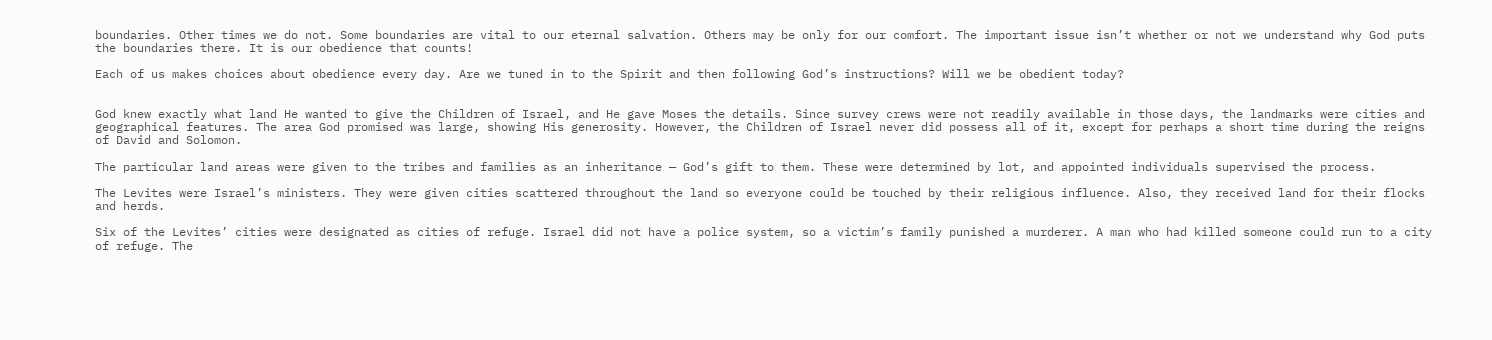boundaries. Other times we do not. Some boundaries are vital to our eternal salvation. Others may be only for our comfort. The important issue isn’t whether or not we understand why God puts the boundaries there. It is our obedience that counts!

Each of us makes choices about obedience every day. Are we tuned in to the Spirit and then following God’s instructions? Will we be obedient today?


God knew exactly what land He wanted to give the Children of Israel, and He gave Moses the details. Since survey crews were not readily available in those days, the landmarks were cities and geographical features. The area God promised was large, showing His generosity. However, the Children of Israel never did possess all of it, except for perhaps a short time during the reigns of David and Solomon.

The particular land areas were given to the tribes and families as an inheritance — God’s gift to them. These were determined by lot, and appointed individuals supervised the process.

The Levites were Israel’s ministers. They were given cities scattered throughout the land so everyone could be touched by their religious influence. Also, they received land for their flocks and herds.

Six of the Levites’ cities were designated as cities of refuge. Israel did not have a police system, so a victim’s family punished a murderer. A man who had killed someone could run to a city of refuge. The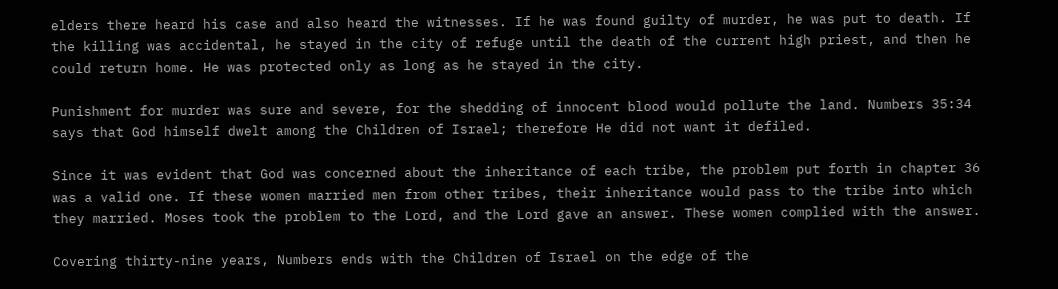elders there heard his case and also heard the witnesses. If he was found guilty of murder, he was put to death. If the killing was accidental, he stayed in the city of refuge until the death of the current high priest, and then he could return home. He was protected only as long as he stayed in the city.

Punishment for murder was sure and severe, for the shedding of innocent blood would pollute the land. Numbers 35:34 says that God himself dwelt among the Children of Israel; therefore He did not want it defiled.

Since it was evident that God was concerned about the inheritance of each tribe, the problem put forth in chapter 36 was a valid one. If these women married men from other tribes, their inheritance would pass to the tribe into which they married. Moses took the problem to the Lord, and the Lord gave an answer. These women complied with the answer.

Covering thirty-nine years, Numbers ends with the Children of Israel on the edge of the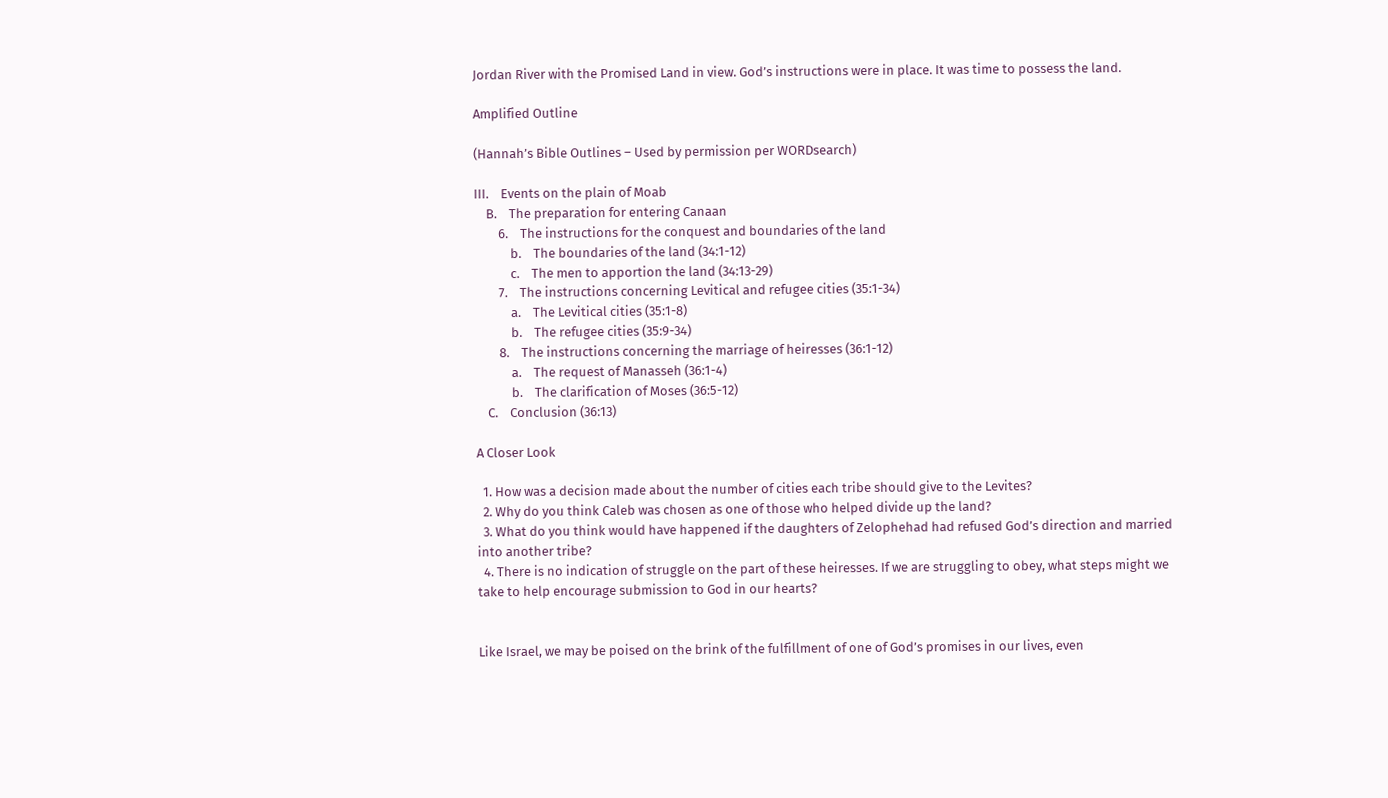Jordan River with the Promised Land in view. God’s instructions were in place. It was time to possess the land.

Amplified Outline

(Hannah’s Bible Outlines – Used by permission per WORDsearch)

III.    Events on the plain of Moab
    B.    The preparation for entering Canaan
        6.    The instructions for the conquest and boundaries of the land
            b.    The boundaries of the land (34:1-12)
            c.    The men to apportion the land (34:13-29)
        7.    The instructions concerning Levitical and refugee cities (35:1-34)
            a.    The Levitical cities (35:1-8)
            b.    The refugee cities (35:9-34)
        8.    The instructions concerning the marriage of heiresses (36:1-12)
            a.    The request of Manasseh (36:1-4)
            b.    The clarification of Moses (36:5-12)
    C.    Conclusion (36:13)

A Closer Look

  1. How was a decision made about the number of cities each tribe should give to the Levites?
  2. Why do you think Caleb was chosen as one of those who helped divide up the land?
  3. What do you think would have happened if the daughters of Zelophehad had refused God’s direction and married into another tribe?
  4. There is no indication of struggle on the part of these heiresses. If we are struggling to obey, what steps might we take to help encourage submission to God in our hearts?


Like Israel, we may be poised on the brink of the fulfillment of one of God’s promises in our lives, even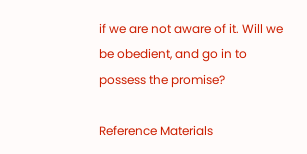if we are not aware of it. Will we be obedient, and go in to possess the promise?

Reference Materials